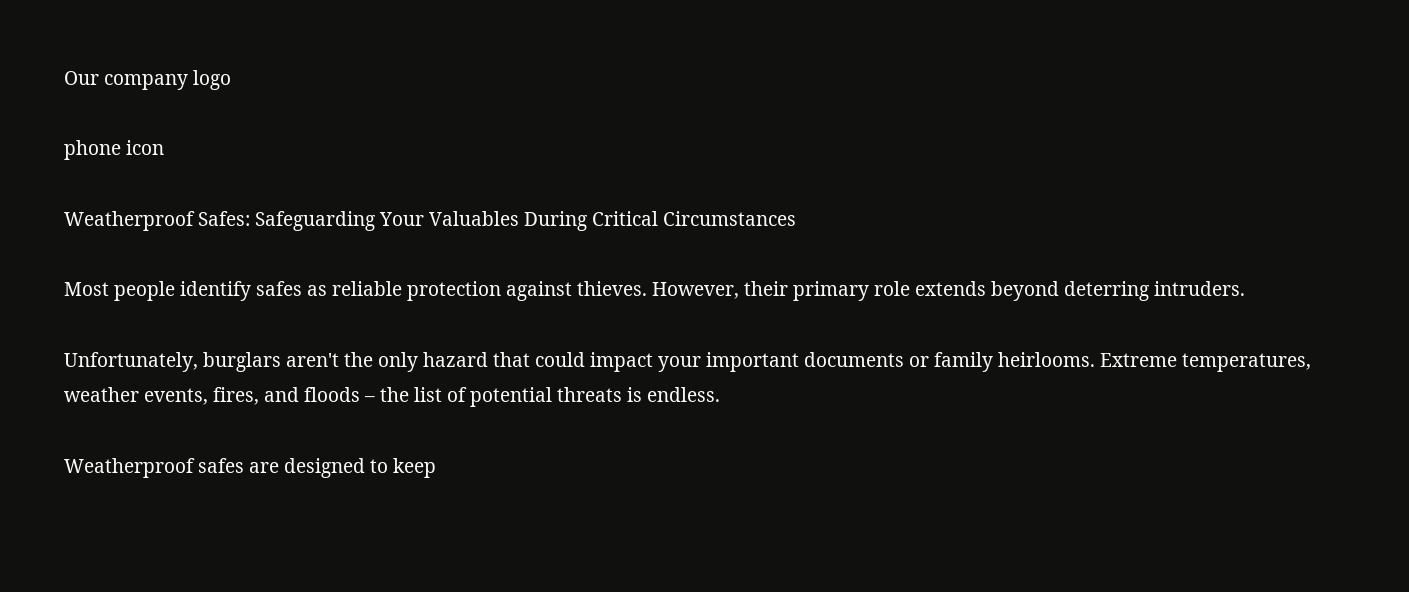Our company logo

phone icon

Weatherproof Safes: Safeguarding Your Valuables During Critical Circumstances

Most people identify safes as reliable protection against thieves. However, their primary role extends beyond deterring intruders.

Unfortunately, burglars aren't the only hazard that could impact your important documents or family heirlooms. Extreme temperatures, weather events, fires, and floods – the list of potential threats is endless.

Weatherproof safes are designed to keep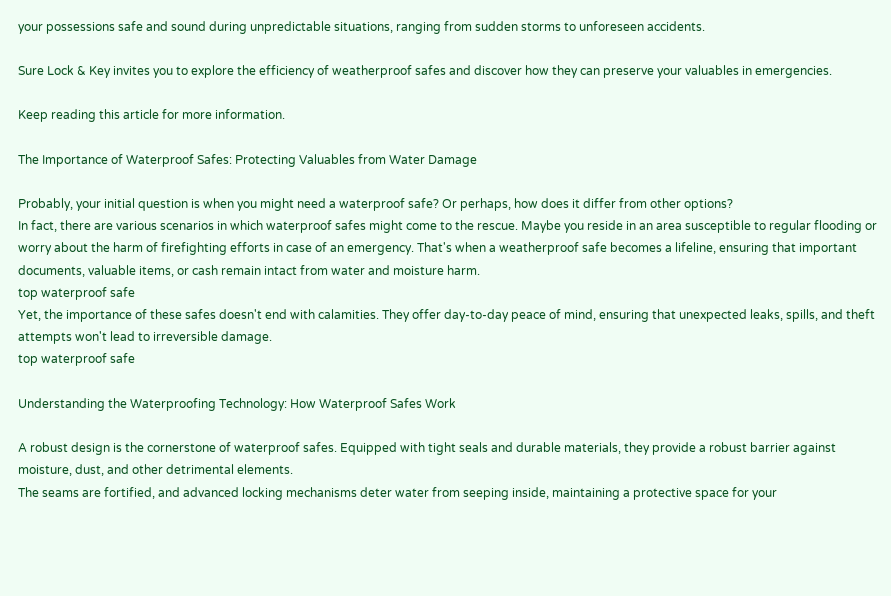your possessions safe and sound during unpredictable situations, ranging from sudden storms to unforeseen accidents.

Sure Lock & Key invites you to explore the efficiency of weatherproof safes and discover how they can preserve your valuables in emergencies.

Keep reading this article for more information.

The Importance of Waterproof Safes: Protecting Valuables from Water Damage

Probably, your initial question is when you might need a waterproof safe? Or perhaps, how does it differ from other options?
In fact, there are various scenarios in which waterproof safes might come to the rescue. Maybe you reside in an area susceptible to regular flooding or worry about the harm of firefighting efforts in case of an emergency. That's when a weatherproof safe becomes a lifeline, ensuring that important documents, valuable items, or cash remain intact from water and moisture harm.
top waterproof safe
Yet, the importance of these safes doesn't end with calamities. They offer day-to-day peace of mind, ensuring that unexpected leaks, spills, and theft attempts won't lead to irreversible damage.
top waterproof safe

Understanding the Waterproofing Technology: How Waterproof Safes Work

A robust design is the cornerstone of waterproof safes. Equipped with tight seals and durable materials, they provide a robust barrier against moisture, dust, and other detrimental elements.
The seams are fortified, and advanced locking mechanisms deter water from seeping inside, maintaining a protective space for your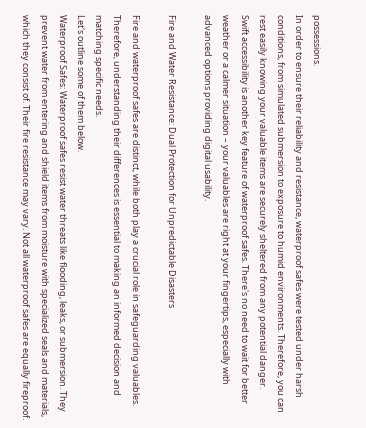possessions.
In order to ensure their reliability and resistance, waterproof safes were tested under harsh conditions, from simulated submersion to exposure to humid environments. Therefore, you can rest easily knowing your valuable items are securely sheltered from any potential danger.
Swift accessibility is another key feature of waterproof safes. There's no need to wait for better weather or a calmer situation – your valuables are right at your fingertips, especially with advanced options providing digital usability.

Fire and Water Resistance: Dual Protection for Unpredictable Disasters

Fire and waterproof safes are distinct, while both play a crucial role in safeguarding valuables. Therefore, understanding their differences is essential to making an informed decision and matching specific needs.
Let's outline some of them below.
Waterproof Safes: Waterproof safes resist water threats like flooding, leaks, or submersion. They prevent water from entering and shield items from moisture with specialized seals and materials, which they consist of. Their fire resistance may vary. Not all waterproof safes are equally fireproof.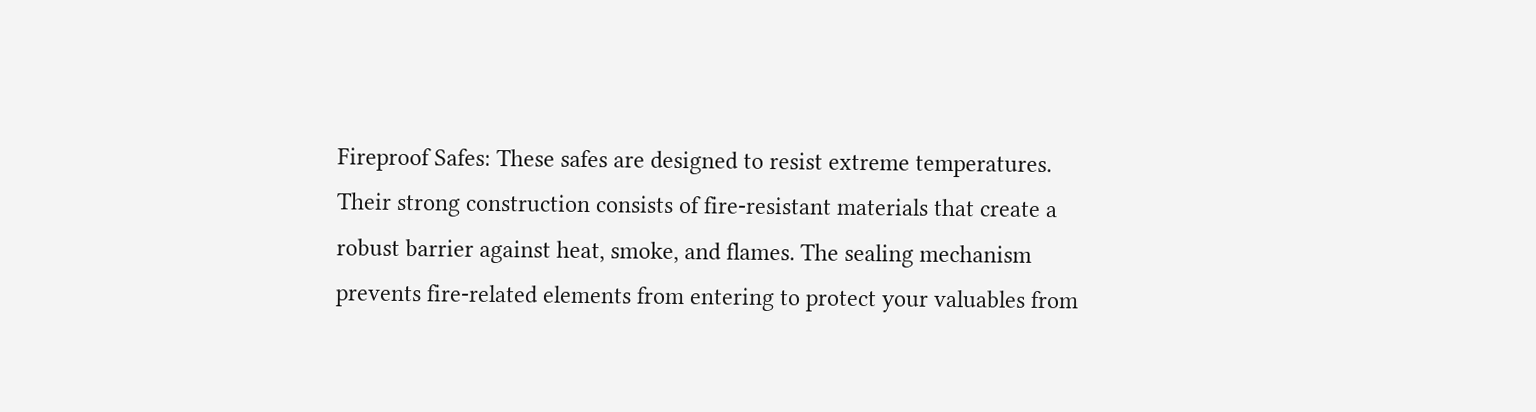Fireproof Safes: These safes are designed to resist extreme temperatures. Their strong construction consists of fire-resistant materials that create a robust barrier against heat, smoke, and flames. The sealing mechanism prevents fire-related elements from entering to protect your valuables from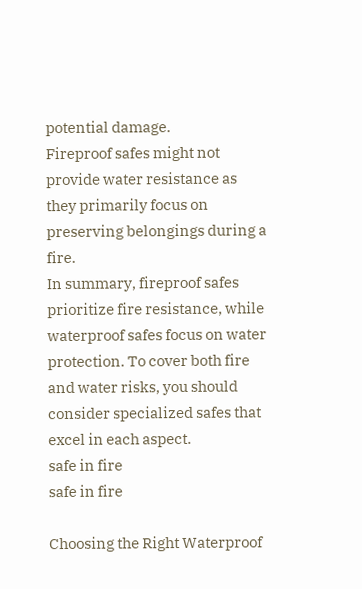potential damage.
Fireproof safes might not provide water resistance as they primarily focus on preserving belongings during a fire.
In summary, fireproof safes prioritize fire resistance, while waterproof safes focus on water protection. To cover both fire and water risks, you should consider specialized safes that excel in each aspect.
safe in fire
safe in fire

Choosing the Right Waterproof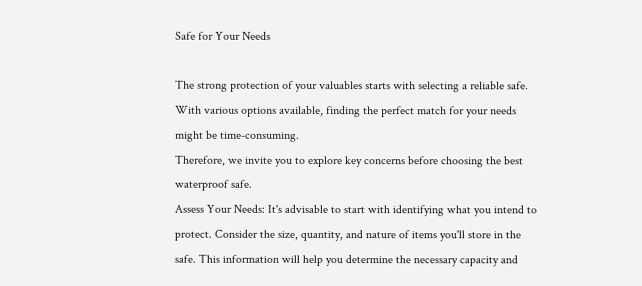Safe for Your Needs

The strong protection of your valuables starts with selecting a reliable safe. With various options available, finding the perfect match for your needs might be time-consuming.
Therefore, we invite you to explore key concerns before choosing the best waterproof safe.
Assess Your Needs: It's advisable to start with identifying what you intend to protect. Consider the size, quantity, and nature of items you'll store in the safe. This information will help you determine the necessary capacity and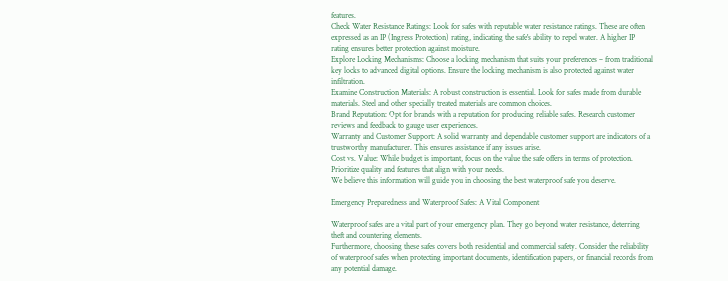features.
Check Water Resistance Ratings: Look for safes with reputable water resistance ratings. These are often expressed as an IP (Ingress Protection) rating, indicating the safe's ability to repel water. A higher IP rating ensures better protection against moisture.
Explore Locking Mechanisms: Choose a locking mechanism that suits your preferences – from traditional key locks to advanced digital options. Ensure the locking mechanism is also protected against water infiltration.
Examine Construction Materials: A robust construction is essential. Look for safes made from durable materials. Steel and other specially treated materials are common choices.
Brand Reputation: Opt for brands with a reputation for producing reliable safes. Research customer reviews and feedback to gauge user experiences.
Warranty and Customer Support: A solid warranty and dependable customer support are indicators of a trustworthy manufacturer. This ensures assistance if any issues arise.
Cost vs. Value: While budget is important, focus on the value the safe offers in terms of protection. Prioritize quality and features that align with your needs.
We believe this information will guide you in choosing the best waterproof safe you deserve.

Emergency Preparedness and Waterproof Safes: A Vital Component

Waterproof safes are a vital part of your emergency plan. They go beyond water resistance, deterring theft and countering elements.
Furthermore, choosing these safes covers both residential and commercial safety. Consider the reliability of waterproof safes when protecting important documents, identification papers, or financial records from any potential damage.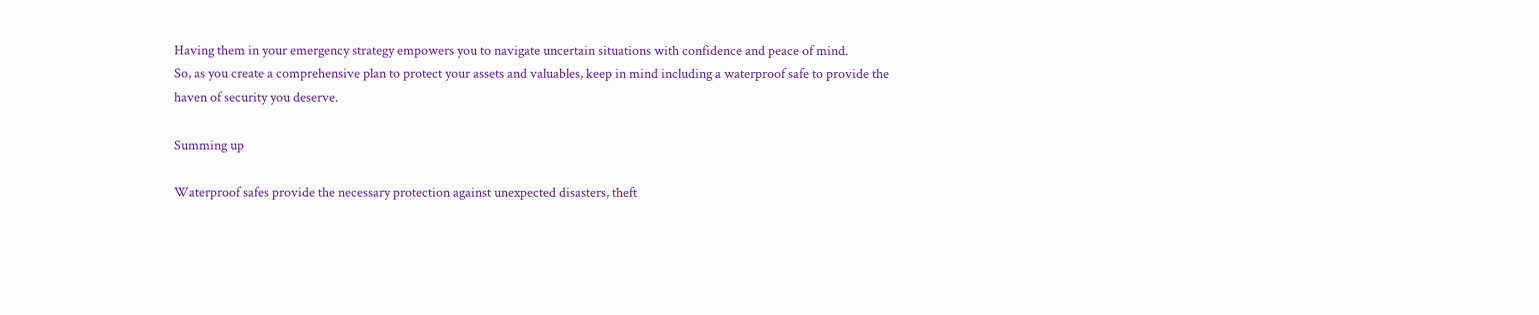Having them in your emergency strategy empowers you to navigate uncertain situations with confidence and peace of mind.
So, as you create a comprehensive plan to protect your assets and valuables, keep in mind including a waterproof safe to provide the haven of security you deserve.

Summing up

Waterproof safes provide the necessary protection against unexpected disasters, theft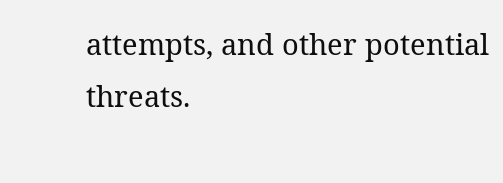attempts, and other potential threats.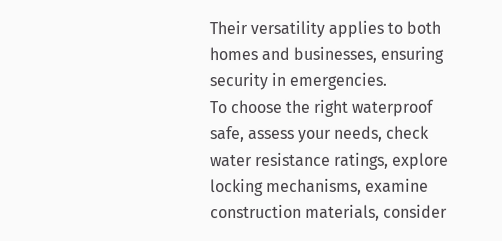Their versatility applies to both homes and businesses, ensuring security in emergencies.
To choose the right waterproof safe, assess your needs, check water resistance ratings, explore locking mechanisms, examine construction materials, consider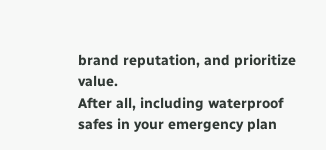brand reputation, and prioritize value.
After all, including waterproof safes in your emergency plan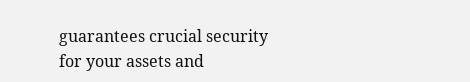guarantees crucial security for your assets and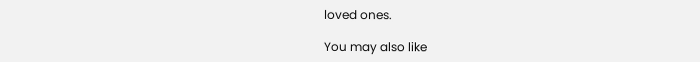loved ones.

You may also like